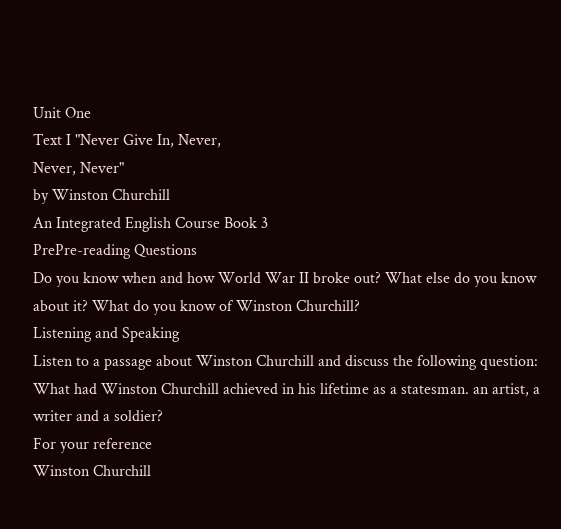Unit One
Text I "Never Give In, Never,
Never, Never"
by Winston Churchill
An Integrated English Course Book 3
PrePre-reading Questions
Do you know when and how World War II broke out? What else do you know about it? What do you know of Winston Churchill?
Listening and Speaking
Listen to a passage about Winston Churchill and discuss the following question: What had Winston Churchill achieved in his lifetime as a statesman. an artist, a writer and a soldier?
For your reference
Winston Churchill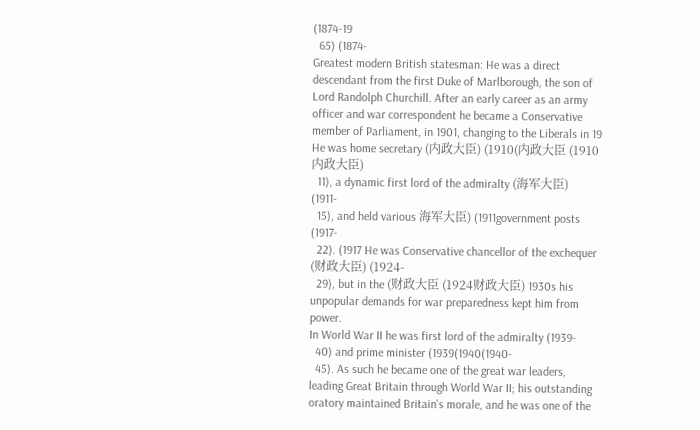(1874-19
  65) (1874-
Greatest modern British statesman: He was a direct descendant from the first Duke of Marlborough, the son of Lord Randolph Churchill. After an early career as an army officer and war correspondent he became a Conservative member of Parliament, in 1901, changing to the Liberals in 19
He was home secretary (内政大臣) (1910(内政大臣 (1910内政大臣)
  11), a dynamic first lord of the admiralty (海军大臣) (1911-
  15), and held various 海军大臣) (1911government posts (1917-
  22). (1917 He was Conservative chancellor of the exchequer (财政大臣) (1924-
  29), but in the (财政大臣 (1924财政大臣) 1930s his unpopular demands for war preparedness kept him from power.
In World War II he was first lord of the admiralty (1939-
  40) and prime minister (1939(1940(1940-
  45). As such he became one of the great war leaders, leading Great Britain through World War II; his outstanding oratory maintained Britain's morale, and he was one of the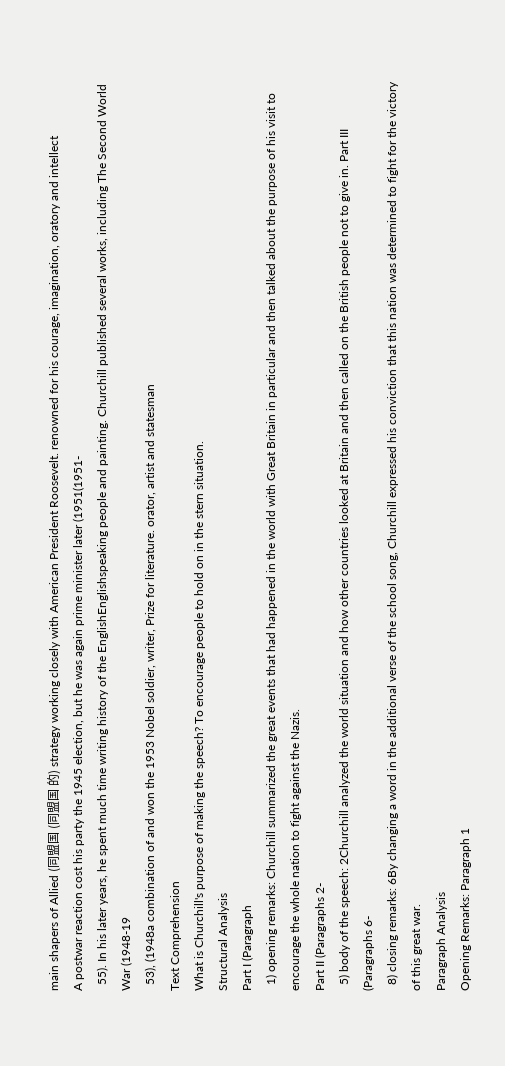main shapers of Allied (同盟国 (同盟国 的) strategy working closely with American President Roosevelt. renowned for his courage, imagination, oratory and intellect
A postwar reaction cost his party the 1945 election, but he was again prime minister later (1951(1951-
  55). In his later years, he spent much time writing history of the EnglishEnglishspeaking people and painting. Churchill published several works, including The Second World War (1948-19
  53), (1948a combination of and won the 1953 Nobel soldier, writer, Prize for literature. orator, artist and statesman
Text Comprehension
What is Churchill's purpose of making the speech? To encourage people to hold on in the stern situation.
Structural Analysis
Part I (Paragraph
  1) opening remarks: Churchill summarized the great events that had happened in the world with Great Britain in particular and then talked about the purpose of his visit to encourage the whole nation to fight against the Nazis.
Part II (Paragraphs 2-
  5) body of the speech: 2Churchill analyzed the world situation and how other countries looked at Britain and then called on the British people not to give in. Part III (Paragraphs 6-
  8) closing remarks: 6By changing a word in the additional verse of the school song, Churchill expressed his conviction that this nation was determined to fight for the victory of this great war.
Paragraph Analysis
Opening Remarks: Paragraph 1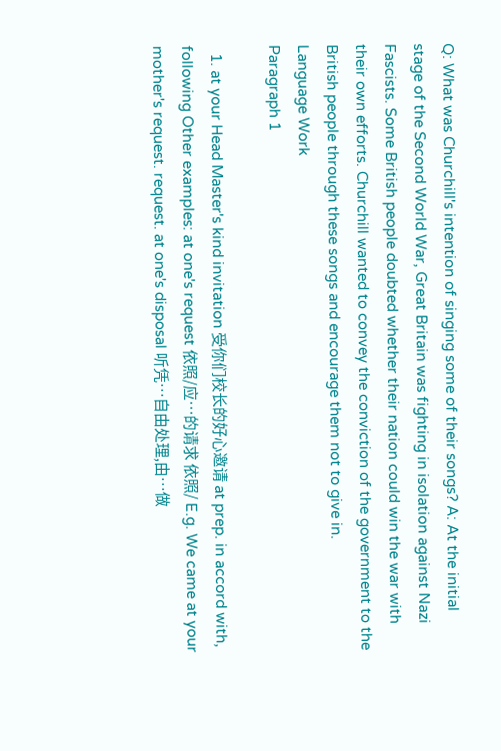Q: What was Churchill's intention of singing some of their songs? A: At the initial stage of the Second World War, Great Britain was fighting in isolation against Nazi Fascists. Some British people doubted whether their nation could win the war with their own efforts. Churchill wanted to convey the conviction of the government to the British people through these songs and encourage them not to give in.
Language Work
Paragraph 1

  1. at your Head Master's kind invitation 受你们校长的好心邀请 at prep. in accord with, following Other examples: at one's request 依照/应…的请求 依照/ E.g. We came at your mother's request. request. at one's disposal 听凭…自由处理,由…做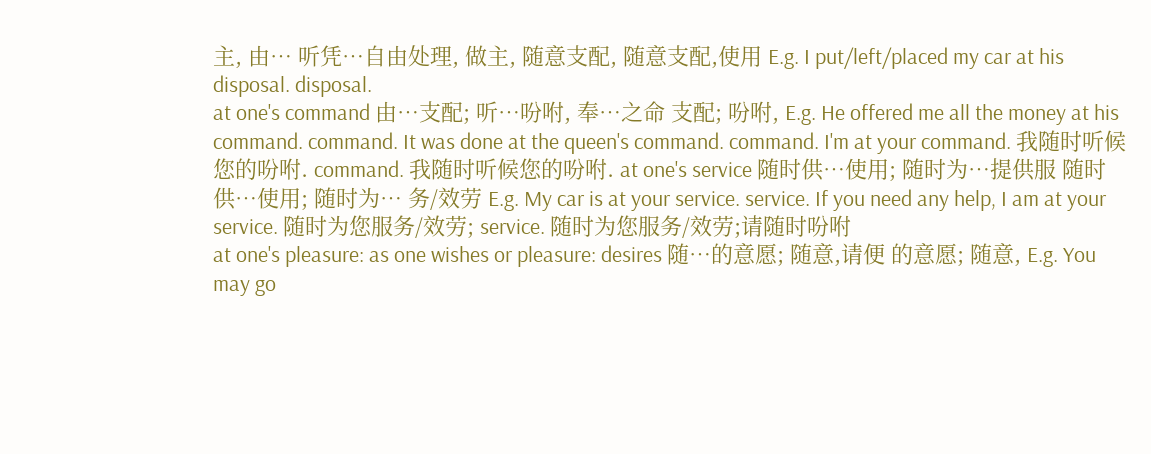主, 由… 听凭…自由处理, 做主, 随意支配, 随意支配,使用 E.g. I put/left/placed my car at his disposal. disposal.
at one's command 由…支配; 听…吩咐, 奉…之命 支配; 吩咐, E.g. He offered me all the money at his command. command. It was done at the queen's command. command. I'm at your command. 我随时听候您的吩咐. command. 我随时听候您的吩咐. at one's service 随时供…使用; 随时为…提供服 随时供…使用; 随时为… 务/效劳 E.g. My car is at your service. service. If you need any help, I am at your service. 随时为您服务/效劳; service. 随时为您服务/效劳;请随时吩咐
at one's pleasure: as one wishes or pleasure: desires 随…的意愿; 随意,请便 的意愿; 随意, E.g. You may go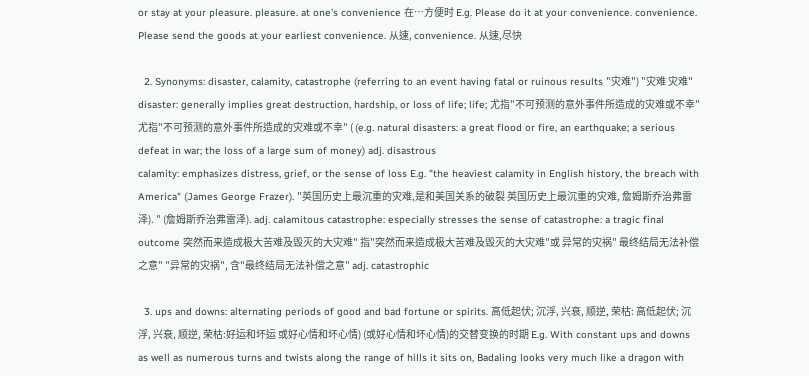or stay at your pleasure. pleasure. at one's convenience 在…方便时 E.g. Please do it at your convenience. convenience. Please send the goods at your earliest convenience. 从速, convenience. 从速,尽快

  2. Synonyms: disaster, calamity, catastrophe (referring to an event having fatal or ruinous results "灾难") "灾难 灾难" disaster: generally implies great destruction, hardship, or loss of life; life; 尤指"不可预测的意外事件所造成的灾难或不幸" 尤指"不可预测的意外事件所造成的灾难或不幸" ( (e.g. natural disasters: a great flood or fire, an earthquake; a serious defeat in war; the loss of a large sum of money) adj. disastrous
calamity: emphasizes distress, grief, or the sense of loss E.g. "the heaviest calamity in English history, the breach with America" (James George Frazer). "英国历史上最沉重的灾难,是和美国关系的破裂 英国历史上最沉重的灾难, 詹姆斯乔治弗雷泽). " (詹姆斯乔治弗雷泽). adj. calamitous catastrophe: especially stresses the sense of catastrophe: a tragic final outcome 突然而来造成极大苦难及毁灭的大灾难" 指"突然而来造成极大苦难及毁灭的大灾难"或 异常的灾祸" 最终结局无法补偿之意" "异常的灾祸", 含"最终结局无法补偿之意" adj. catastrophic

  3. ups and downs: alternating periods of good and bad fortune or spirits. 高低起伏; 沉浮, 兴衰, 顺逆, 荣枯: 高低起伏; 沉浮, 兴衰, 顺逆, 荣枯:好运和坏运 或好心情和坏心情) (或好心情和坏心情)的交替变换的时期 E.g. With constant ups and downs as well as numerous turns and twists along the range of hills it sits on, Badaling looks very much like a dragon with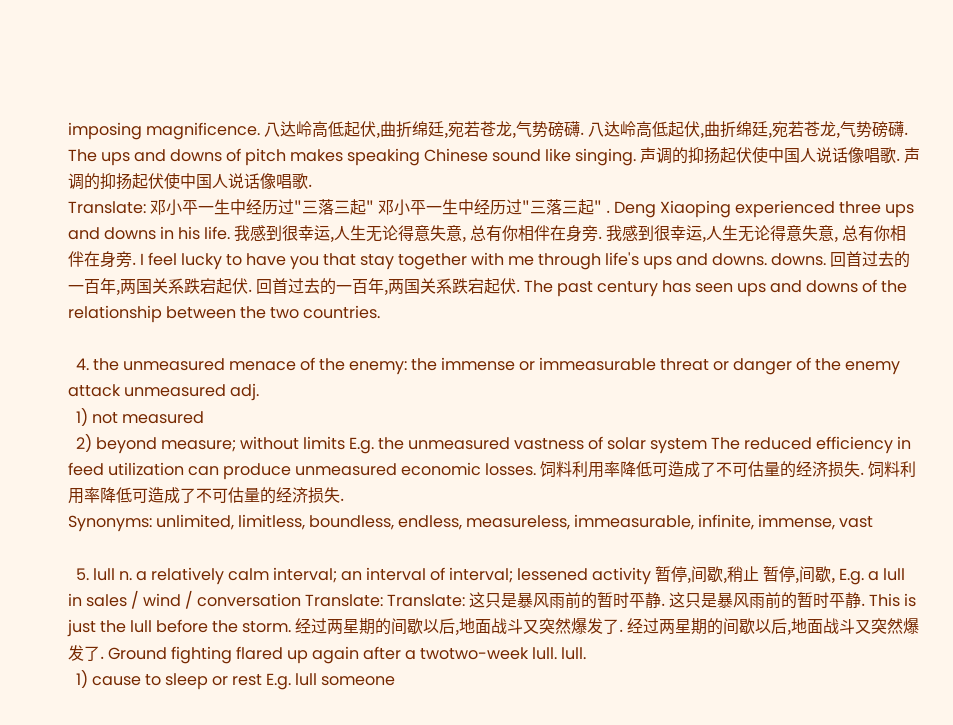imposing magnificence. 八达岭高低起伏,曲折绵廷,宛若苍龙,气势磅礴. 八达岭高低起伏,曲折绵廷,宛若苍龙,气势磅礴. The ups and downs of pitch makes speaking Chinese sound like singing. 声调的抑扬起伏使中国人说话像唱歌. 声调的抑扬起伏使中国人说话像唱歌.
Translate: 邓小平一生中经历过"三落三起" 邓小平一生中经历过"三落三起" . Deng Xiaoping experienced three ups and downs in his life. 我感到很幸运,人生无论得意失意, 总有你相伴在身旁. 我感到很幸运,人生无论得意失意, 总有你相伴在身旁. I feel lucky to have you that stay together with me through life's ups and downs. downs. 回首过去的一百年,两国关系跌宕起伏. 回首过去的一百年,两国关系跌宕起伏. The past century has seen ups and downs of the relationship between the two countries.

  4. the unmeasured menace of the enemy: the immense or immeasurable threat or danger of the enemy attack unmeasured adj.
  1) not measured
  2) beyond measure; without limits E.g. the unmeasured vastness of solar system The reduced efficiency in feed utilization can produce unmeasured economic losses. 饲料利用率降低可造成了不可估量的经济损失. 饲料利用率降低可造成了不可估量的经济损失.
Synonyms: unlimited, limitless, boundless, endless, measureless, immeasurable, infinite, immense, vast

  5. lull n. a relatively calm interval; an interval of interval; lessened activity 暂停,间歇,稍止 暂停,间歇, E.g. a lull in sales / wind / conversation Translate: Translate: 这只是暴风雨前的暂时平静. 这只是暴风雨前的暂时平静. This is just the lull before the storm. 经过两星期的间歇以后,地面战斗又突然爆发了. 经过两星期的间歇以后,地面战斗又突然爆发了. Ground fighting flared up again after a twotwo-week lull. lull.
  1) cause to sleep or rest E.g. lull someone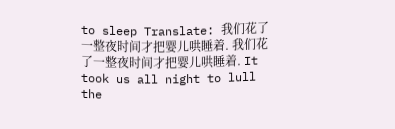to sleep Translate: 我们花了一整夜时间才把婴儿哄睡着. 我们花了一整夜时间才把婴儿哄睡着. It took us all night to lull the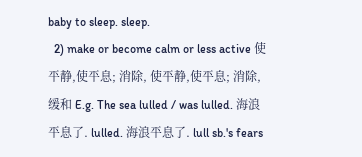baby to sleep. sleep.
  2) make or become calm or less active 使平静,使平息; 消除, 使平静,使平息; 消除,缓和 E.g. The sea lulled / was lulled. 海浪平息了. lulled. 海浪平息了. lull sb.'s fears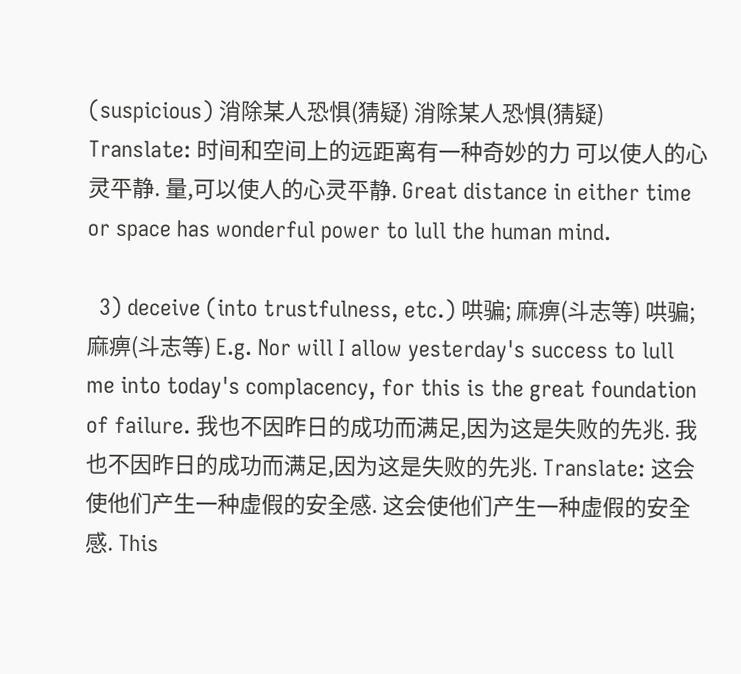(suspicious) 消除某人恐惧(猜疑) 消除某人恐惧(猜疑) Translate: 时间和空间上的远距离有一种奇妙的力 可以使人的心灵平静. 量,可以使人的心灵平静. Great distance in either time or space has wonderful power to lull the human mind.

  3) deceive (into trustfulness, etc.) 哄骗; 麻痹(斗志等) 哄骗; 麻痹(斗志等) E.g. Nor will I allow yesterday's success to lull me into today's complacency, for this is the great foundation of failure. 我也不因昨日的成功而满足,因为这是失败的先兆. 我也不因昨日的成功而满足,因为这是失败的先兆. Translate: 这会使他们产生一种虚假的安全感. 这会使他们产生一种虚假的安全感. This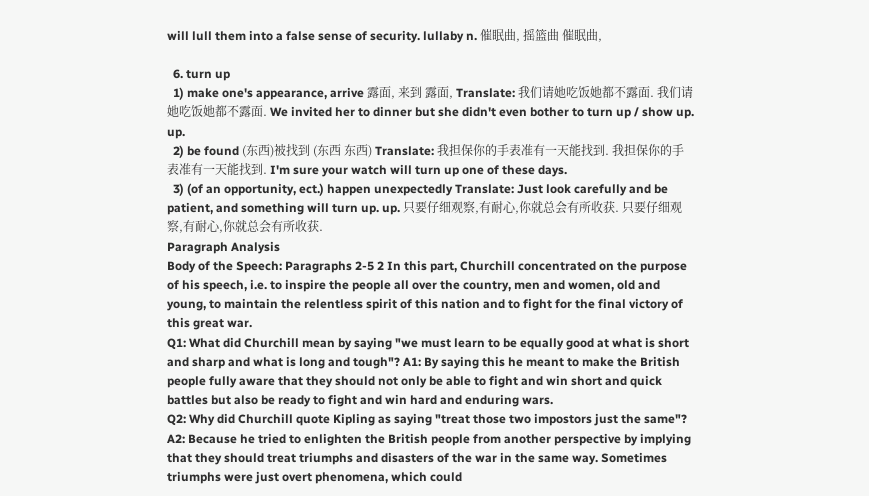will lull them into a false sense of security. lullaby n. 催眠曲, 摇篮曲 催眠曲,

  6. turn up
  1) make one's appearance, arrive 露面, 来到 露面, Translate: 我们请她吃饭她都不露面. 我们请她吃饭她都不露面. We invited her to dinner but she didn't even bother to turn up / show up. up.
  2) be found (东西)被找到 (东西 东西) Translate: 我担保你的手表准有一天能找到. 我担保你的手表准有一天能找到. I'm sure your watch will turn up one of these days.
  3) (of an opportunity, ect.) happen unexpectedly Translate: Just look carefully and be patient, and something will turn up. up. 只要仔细观察,有耐心,你就总会有所收获. 只要仔细观察,有耐心,你就总会有所收获.
Paragraph Analysis
Body of the Speech: Paragraphs 2-5 2 In this part, Churchill concentrated on the purpose of his speech, i.e. to inspire the people all over the country, men and women, old and young, to maintain the relentless spirit of this nation and to fight for the final victory of this great war.
Q1: What did Churchill mean by saying "we must learn to be equally good at what is short and sharp and what is long and tough"? A1: By saying this he meant to make the British people fully aware that they should not only be able to fight and win short and quick battles but also be ready to fight and win hard and enduring wars.
Q2: Why did Churchill quote Kipling as saying "treat those two impostors just the same"? A2: Because he tried to enlighten the British people from another perspective by implying that they should treat triumphs and disasters of the war in the same way. Sometimes triumphs were just overt phenomena, which could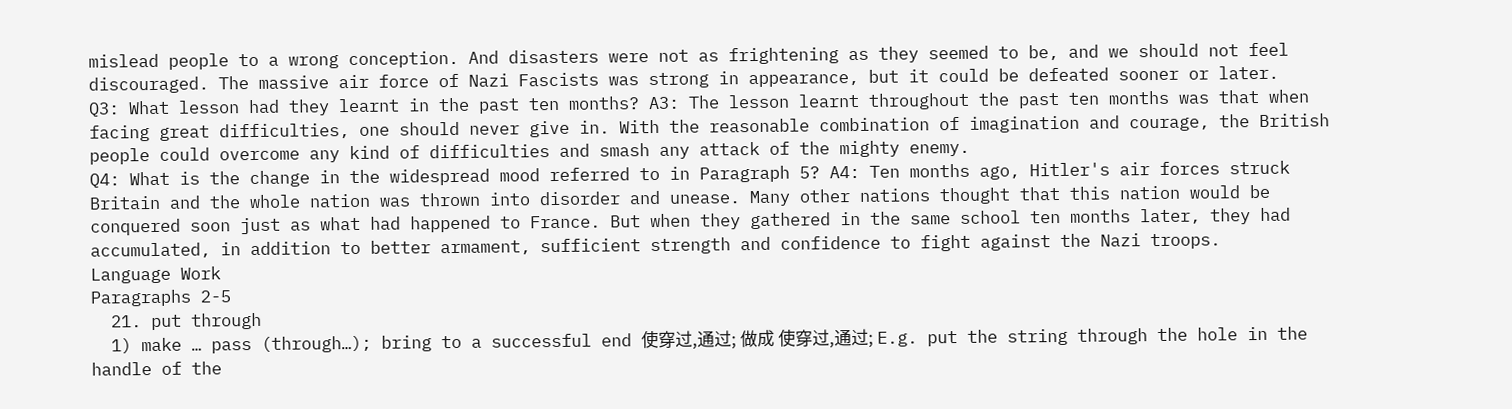mislead people to a wrong conception. And disasters were not as frightening as they seemed to be, and we should not feel discouraged. The massive air force of Nazi Fascists was strong in appearance, but it could be defeated sooner or later.
Q3: What lesson had they learnt in the past ten months? A3: The lesson learnt throughout the past ten months was that when facing great difficulties, one should never give in. With the reasonable combination of imagination and courage, the British people could overcome any kind of difficulties and smash any attack of the mighty enemy.
Q4: What is the change in the widespread mood referred to in Paragraph 5? A4: Ten months ago, Hitler's air forces struck Britain and the whole nation was thrown into disorder and unease. Many other nations thought that this nation would be conquered soon just as what had happened to France. But when they gathered in the same school ten months later, they had accumulated, in addition to better armament, sufficient strength and confidence to fight against the Nazi troops.
Language Work
Paragraphs 2-5
  21. put through
  1) make … pass (through…); bring to a successful end 使穿过,通过; 做成 使穿过,通过; E.g. put the string through the hole in the handle of the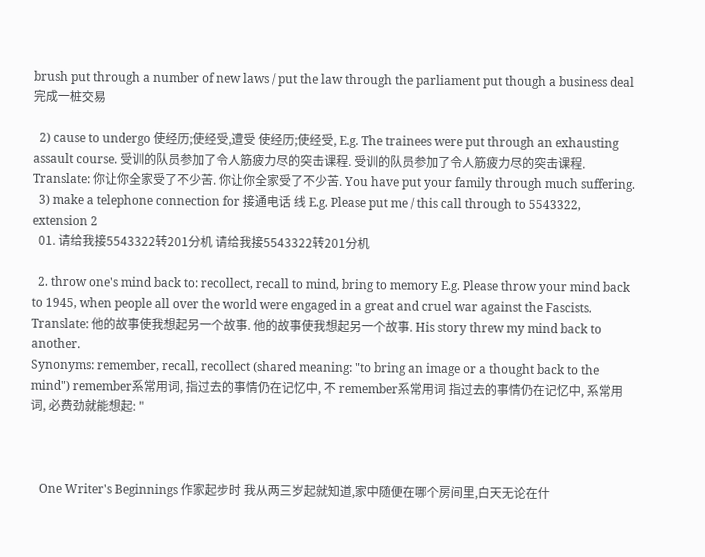brush put through a number of new laws / put the law through the parliament put though a business deal 完成一桩交易

  2) cause to undergo 使经历;使经受,遭受 使经历;使经受, E.g. The trainees were put through an exhausting assault course. 受训的队员参加了令人筋疲力尽的突击课程. 受训的队员参加了令人筋疲力尽的突击课程. Translate: 你让你全家受了不少苦. 你让你全家受了不少苦. You have put your family through much suffering.
  3) make a telephone connection for 接通电话 线 E.g. Please put me / this call through to 5543322, extension 2
  01. 请给我接5543322转201分机 请给我接5543322转201分机

  2. throw one's mind back to: recollect, recall to mind, bring to memory E.g. Please throw your mind back to 1945, when people all over the world were engaged in a great and cruel war against the Fascists. Translate: 他的故事使我想起另一个故事. 他的故事使我想起另一个故事. His story threw my mind back to another.
Synonyms: remember, recall, recollect (shared meaning: "to bring an image or a thought back to the mind") remember系常用词, 指过去的事情仍在记忆中, 不 remember系常用词 指过去的事情仍在记忆中, 系常用词, 必费劲就能想起: "



   One Writer's Beginnings 作家起步时 我从两三岁起就知道,家中随便在哪个房间里,白天无论在什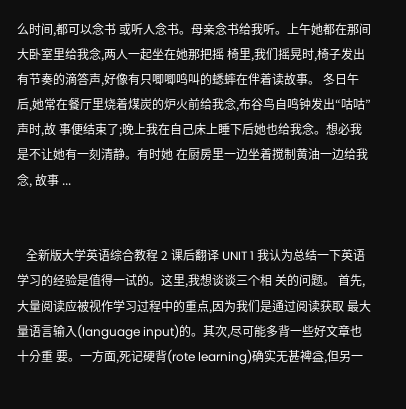么时间,都可以念书 或听人念书。母亲念书给我听。上午她都在那间大卧室里给我念,两人一起坐在她那把摇 椅里,我们摇晃时,椅子发出有节奏的滴答声,好像有只唧唧鸣叫的蟋蟀在伴着读故事。 冬日午后,她常在餐厅里烧着煤炭的炉火前给我念,布谷鸟自鸣钟发出“咕咕”声时,故 事便结束了;晚上我在自己床上睡下后她也给我念。想必我是不让她有一刻清静。有时她 在厨房里一边坐着搅制黄油一边给我念, 故事 ...


   全新版大学英语综合教程 2 课后翻译 UNIT 1 我认为总结一下英语学习的经验是值得一试的。这里,我想谈谈三个相 关的问题。 首先,大量阅读应被视作学习过程中的重点,因为我们是通过阅读获取 最大量语言输入(language input)的。其次,尽可能多背一些好文章也十分重 要。一方面,死记硬背(rote learning)确实无甚裨益,但另一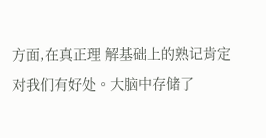方面,在真正理 解基础上的熟记肯定对我们有好处。大脑中存储了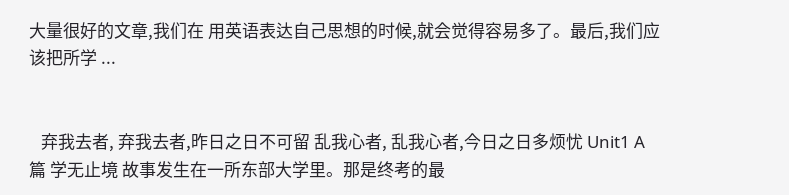大量很好的文章,我们在 用英语表达自己思想的时候,就会觉得容易多了。最后,我们应该把所学 ...


   弃我去者, 弃我去者,昨日之日不可留 乱我心者, 乱我心者,今日之日多烦忧 Unit1 A 篇 学无止境 故事发生在一所东部大学里。那是终考的最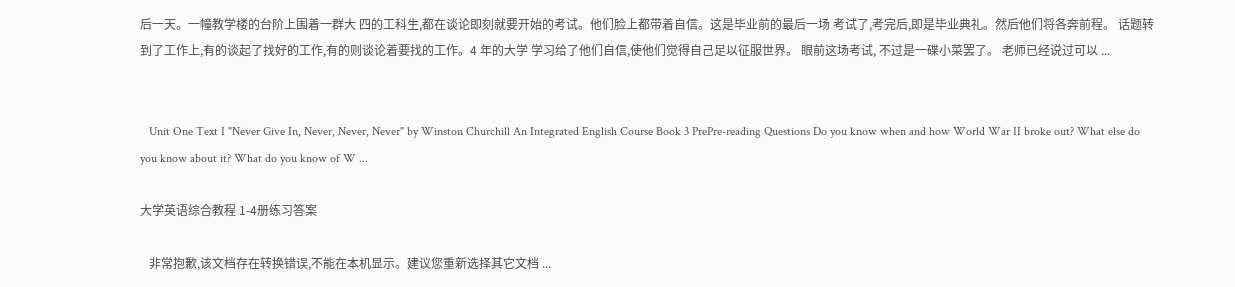后一天。一幢教学楼的台阶上围着一群大 四的工科生,都在谈论即刻就要开始的考试。他们脸上都带着自信。这是毕业前的最后一场 考试了,考完后,即是毕业典礼。然后他们将各奔前程。 话题转到了工作上,有的谈起了找好的工作,有的则谈论着要找的工作。4 年的大学 学习给了他们自信,使他们觉得自己足以征服世界。 眼前这场考试, 不过是一碟小菜罢了。 老师已经说过可以 ...


   Unit One Text I "Never Give In, Never, Never, Never" by Winston Churchill An Integrated English Course Book 3 PrePre-reading Questions Do you know when and how World War II broke out? What else do you know about it? What do you know of W ...

大学英语综合教程 1-4册练习答案

   非常抱歉,该文档存在转换错误,不能在本机显示。建议您重新选择其它文档 ...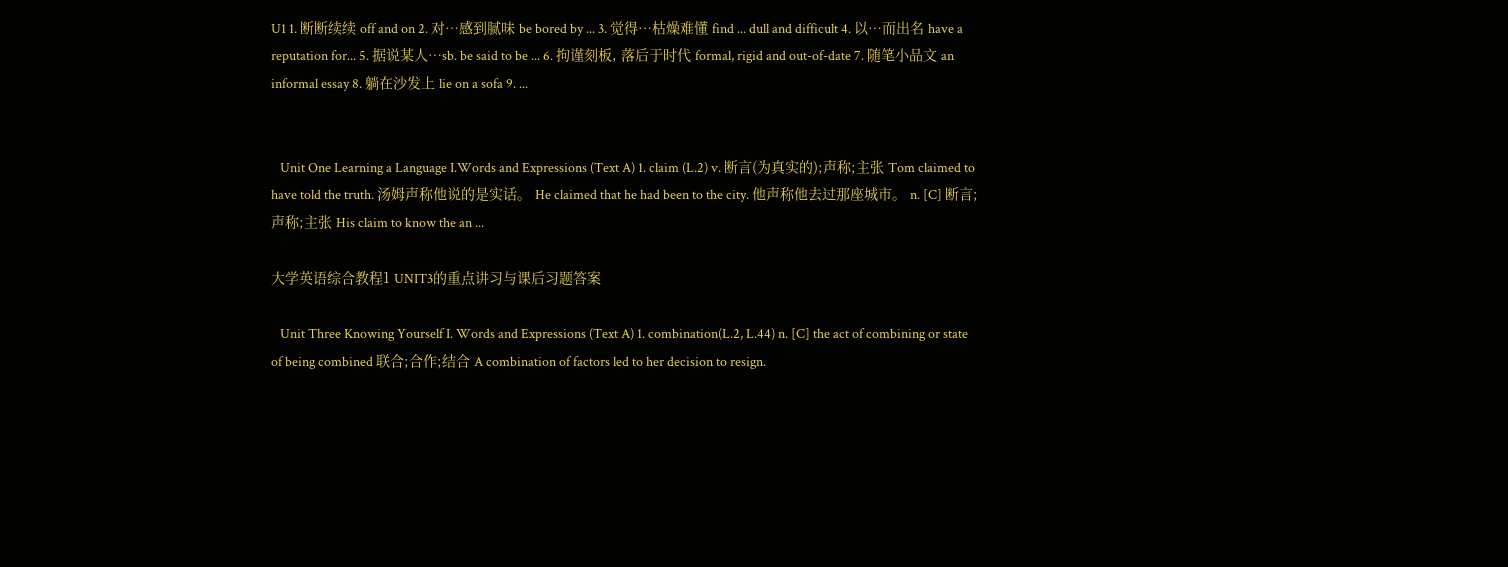U1 1. 断断续续 off and on 2. 对…感到腻味 be bored by ... 3. 觉得…枯燥难懂 find ... dull and difficult 4. 以…而出名 have a reputation for... 5. 据说某人…sb. be said to be ... 6. 拘谨刻板, 落后于时代 formal, rigid and out-of-date 7. 随笔小品文 an informal essay 8. 躺在沙发上 lie on a sofa 9. ...


   Unit One Learning a Language I.Words and Expressions (Text A) 1. claim (L.2) v. 断言(为真实的);声称;主张 Tom claimed to have told the truth. 汤姆声称他说的是实话。 He claimed that he had been to the city. 他声称他去过那座城市。 n. [C] 断言;声称;主张 His claim to know the an ...

大学英语综合教程1 UNIT3的重点讲习与课后习题答案

   Unit Three Knowing Yourself I. Words and Expressions (Text A) 1. combination(L.2, L.44) n. [C] the act of combining or state of being combined 联合;合作;结合 A combination of factors led to her decision to resign.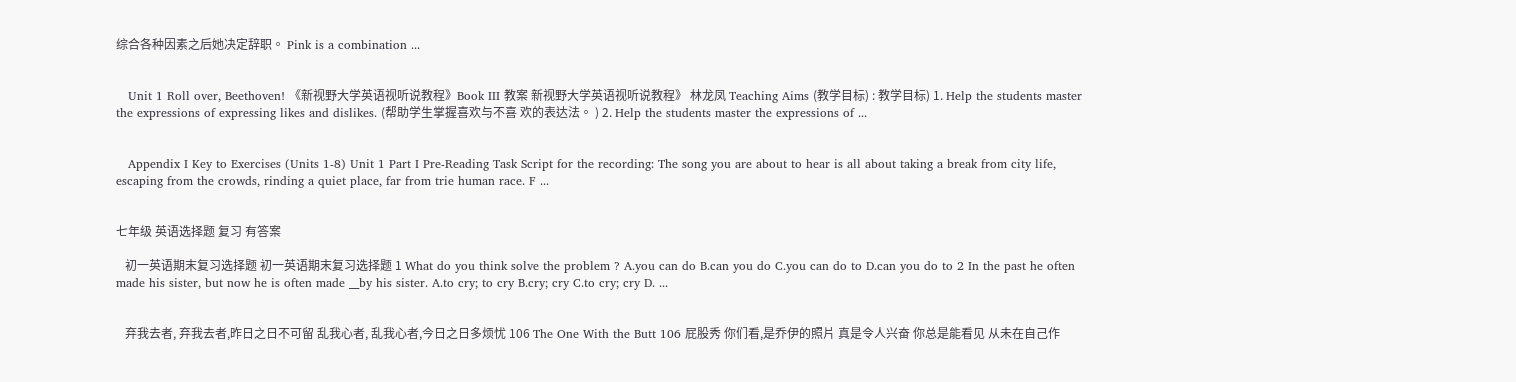综合各种因素之后她决定辞职。 Pink is a combination ...


   Unit 1 Roll over, Beethoven! 《新视野大学英语视听说教程》Book III 教案 新视野大学英语视听说教程》 林龙凤 Teaching Aims (教学目标) : 教学目标) 1. Help the students master the expressions of expressing likes and dislikes. (帮助学生掌握喜欢与不喜 欢的表达法。 ) 2. Help the students master the expressions of ...


   Appendix I Key to Exercises (Units 1-8) Unit 1 Part I Pre-Reading Task Script for the recording: The song you are about to hear is all about taking a break from city life, escaping from the crowds, rinding a quiet place, far from trie human race. F ...


七年级 英语选择题 复习 有答案

   初一英语期末复习选择题 初一英语期末复习选择题 1 What do you think solve the problem ? A.you can do B.can you do C.you can do to D.can you do to 2 In the past he often made his sister, but now he is often made __by his sister. A.to cry; to cry B.cry; cry C.to cry; cry D. ...


   弃我去者, 弃我去者,昨日之日不可留 乱我心者, 乱我心者,今日之日多烦忧 106 The One With the Butt 106 屁股秀 你们看,是乔伊的照片 真是令人兴奋 你总是能看见 从未在自己作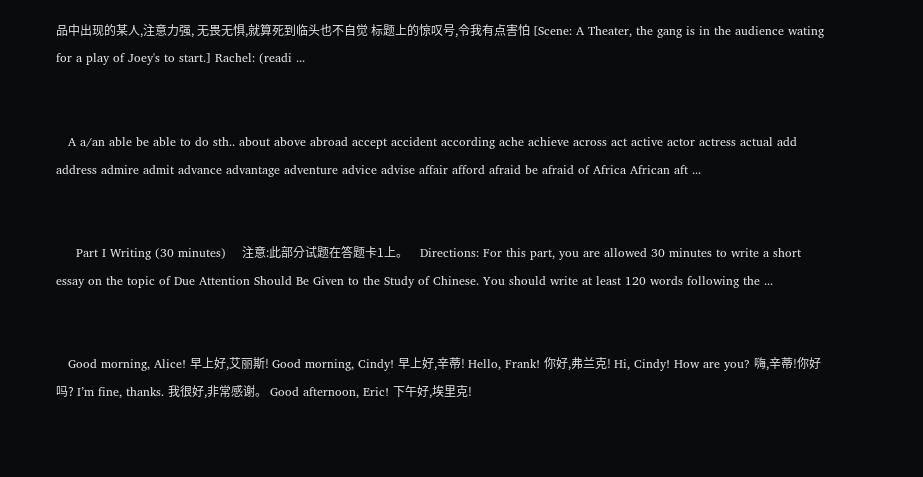品中出现的某人,注意力强, 无畏无惧,就算死到临头也不自觉 标题上的惊叹号,令我有点害怕 [Scene: A Theater, the gang is in the audience wating for a play of Joey's to start.] Rachel: (readi ...


   A a/an able be able to do sth.. about above abroad accept accident according ache achieve across act active actor actress actual add address admire admit advance advantage adventure advice advise affair afford afraid be afraid of Africa African aft ...


     Part I Writing (30 minutes)    注意:此部分试题在答题卡1上。    Directions: For this part, you are allowed 30 minutes to write a short essay on the topic of Due Attention Should Be Given to the Study of Chinese. You should write at least 120 words following the ...


   Good morning, Alice! 早上好,艾丽斯! Good morning, Cindy! 早上好,辛蒂! Hello, Frank! 你好,弗兰克! Hi, Cindy! How are you? 嗨,辛蒂!你好吗? I’m fine, thanks. 我很好,非常感谢。 Good afternoon, Eric! 下午好,埃里克!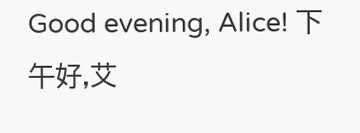Good evening, Alice! 下午好,艾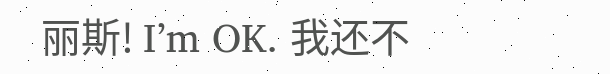丽斯! I’m OK. 我还不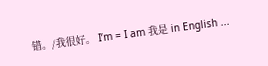错。/我很好。 I’m = I am 我是 in English ...